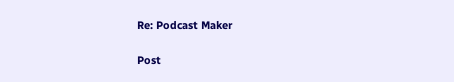Re: Podcast Maker

Post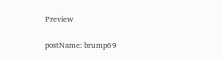Preview

postName: brump69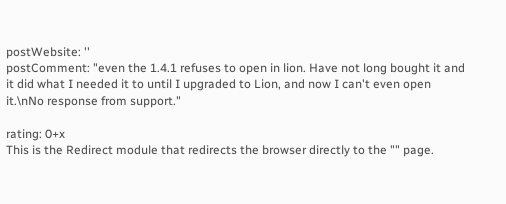postWebsite: ''
postComment: "even the 1.4.1 refuses to open in lion. Have not long bought it and it did what I needed it to until I upgraded to Lion, and now I can't even open it.\nNo response from support."

rating: 0+x
This is the Redirect module that redirects the browser directly to the "" page.